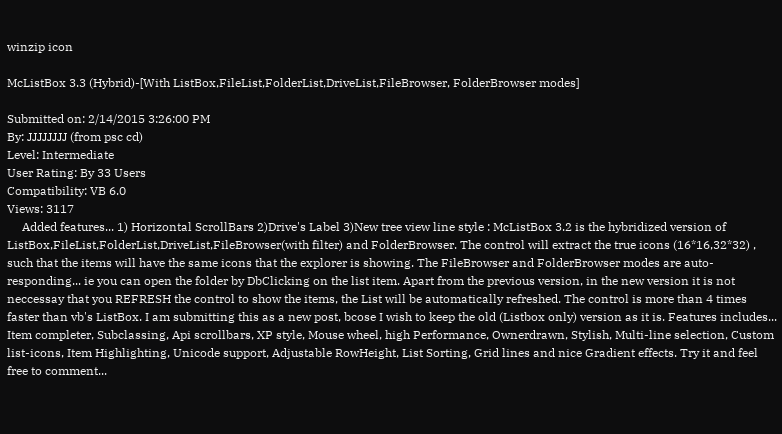winzip icon

McListBox 3.3 (Hybrid)-[With ListBox,FileList,FolderList,DriveList,FileBrowser, FolderBrowser modes]

Submitted on: 2/14/2015 3:26:00 PM
By: JJJJJJJJ (from psc cd)
Level: Intermediate
User Rating: By 33 Users
Compatibility: VB 6.0
Views: 3117
     Added features... 1) Horizontal ScrollBars 2)Drive's Label 3)New tree view line style : McListBox 3.2 is the hybridized version of ListBox,FileList,FolderList,DriveList,FileBrowser(with filter) and FolderBrowser. The control will extract the true icons (16*16,32*32) , such that the items will have the same icons that the explorer is showing. The FileBrowser and FolderBrowser modes are auto-responding... ie you can open the folder by DbClicking on the list item. Apart from the previous version, in the new version it is not neccessay that you REFRESH the control to show the items, the List will be automatically refreshed. The control is more than 4 times faster than vb's ListBox. I am submitting this as a new post, bcose I wish to keep the old (Listbox only) version as it is. Features includes... Item completer, Subclassing, Api scrollbars, XP style, Mouse wheel, high Performance, Ownerdrawn, Stylish, Multi-line selection, Custom list-icons, Item Highlighting, Unicode support, Adjustable RowHeight, List Sorting, Grid lines and nice Gradient effects. Try it and feel free to comment...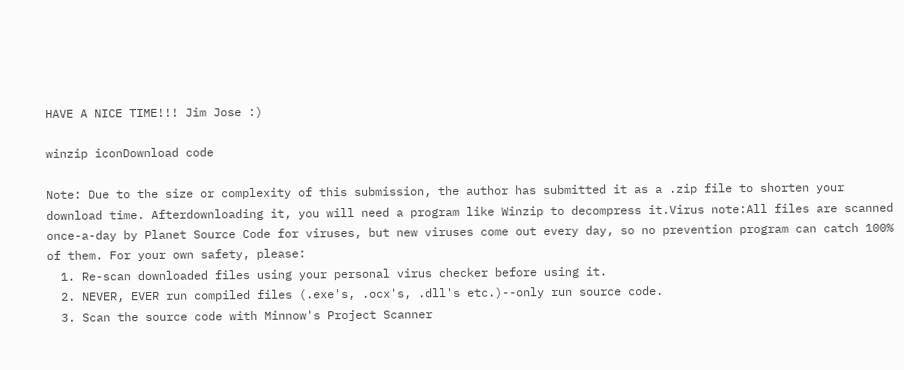HAVE A NICE TIME!!! Jim Jose :)

winzip iconDownload code

Note: Due to the size or complexity of this submission, the author has submitted it as a .zip file to shorten your download time. Afterdownloading it, you will need a program like Winzip to decompress it.Virus note:All files are scanned once-a-day by Planet Source Code for viruses, but new viruses come out every day, so no prevention program can catch 100% of them. For your own safety, please:
  1. Re-scan downloaded files using your personal virus checker before using it.
  2. NEVER, EVER run compiled files (.exe's, .ocx's, .dll's etc.)--only run source code.
  3. Scan the source code with Minnow's Project Scanner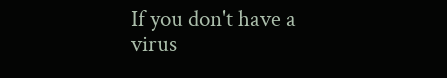If you don't have a virus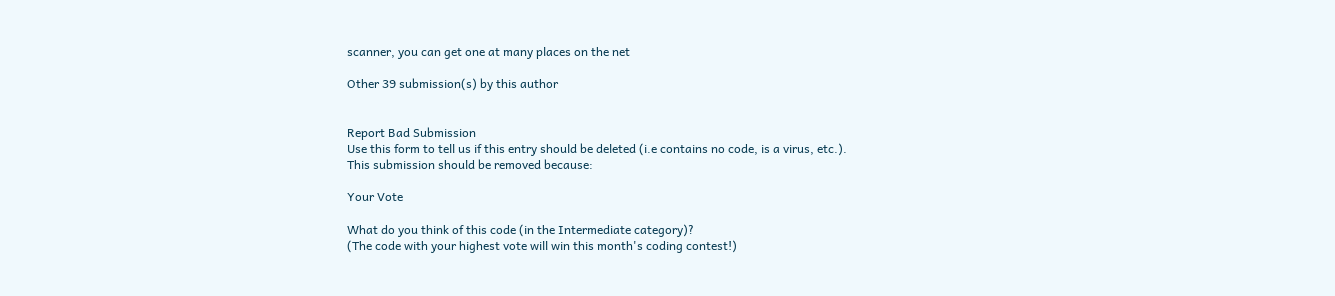scanner, you can get one at many places on the net

Other 39 submission(s) by this author


Report Bad Submission
Use this form to tell us if this entry should be deleted (i.e contains no code, is a virus, etc.).
This submission should be removed because:

Your Vote

What do you think of this code (in the Intermediate category)?
(The code with your highest vote will win this month's coding contest!)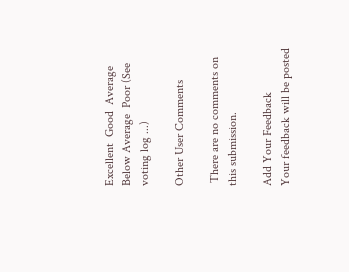Excellent  Good  Average  Below Average  Poor (See voting log ...)

Other User Comments

 There are no comments on this submission.

Add Your Feedback
Your feedback will be posted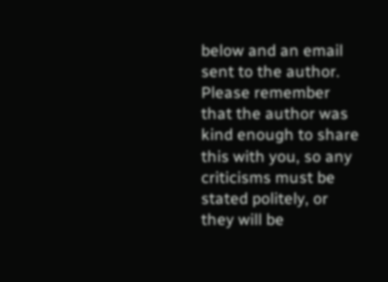below and an email sent to the author. Please remember that the author was kind enough to share this with you, so any criticisms must be stated politely, or they will be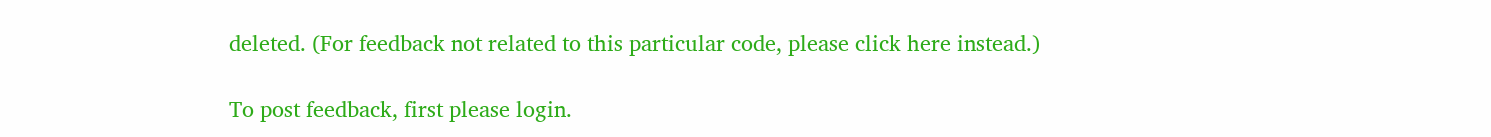deleted. (For feedback not related to this particular code, please click here instead.)

To post feedback, first please login.